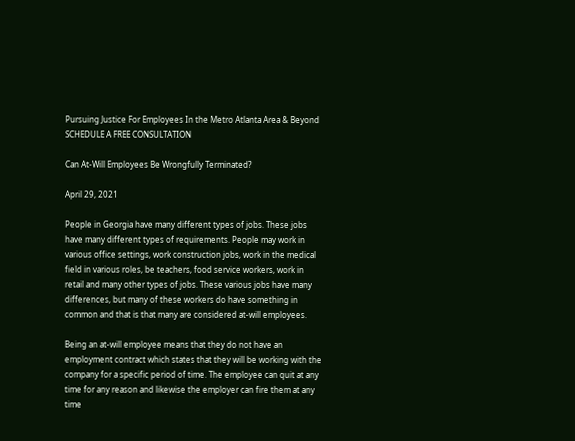Pursuing Justice For Employees In the Metro Atlanta Area & Beyond SCHEDULE A FREE CONSULTATION

Can At-Will Employees Be Wrongfully Terminated?

April 29, 2021

People in Georgia have many different types of jobs. These jobs have many different types of requirements. People may work in various office settings, work construction jobs, work in the medical field in various roles, be teachers, food service workers, work in retail and many other types of jobs. These various jobs have many differences, but many of these workers do have something in common and that is that many are considered at-will employees.

Being an at-will employee means that they do not have an employment contract which states that they will be working with the company for a specific period of time. The employee can quit at any time for any reason and likewise the employer can fire them at any time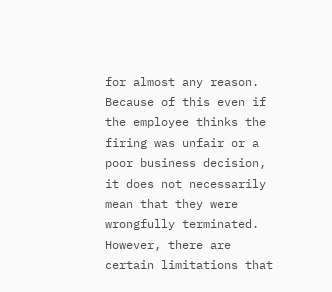for almost any reason. Because of this even if the employee thinks the firing was unfair or a poor business decision, it does not necessarily mean that they were wrongfully terminated. However, there are certain limitations that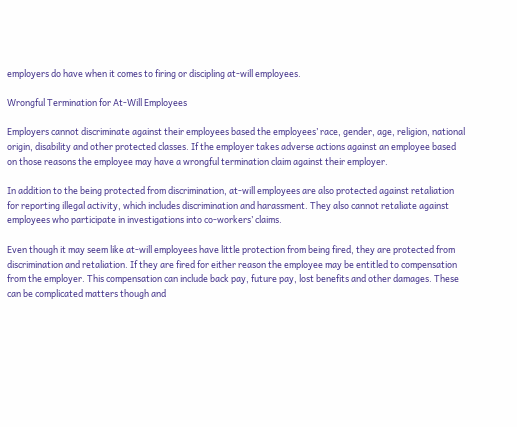employers do have when it comes to firing or discipling at-will employees.

Wrongful Termination for At-Will Employees

Employers cannot discriminate against their employees based the employees’ race, gender, age, religion, national origin, disability and other protected classes. If the employer takes adverse actions against an employee based on those reasons the employee may have a wrongful termination claim against their employer.

In addition to the being protected from discrimination, at-will employees are also protected against retaliation for reporting illegal activity, which includes discrimination and harassment. They also cannot retaliate against employees who participate in investigations into co-workers’ claims.

Even though it may seem like at-will employees have little protection from being fired, they are protected from discrimination and retaliation. If they are fired for either reason the employee may be entitled to compensation from the employer. This compensation can include back pay, future pay, lost benefits and other damages. These can be complicated matters though and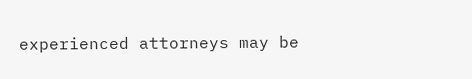experienced attorneys may be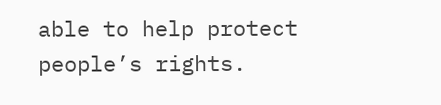able to help protect people’s rights.